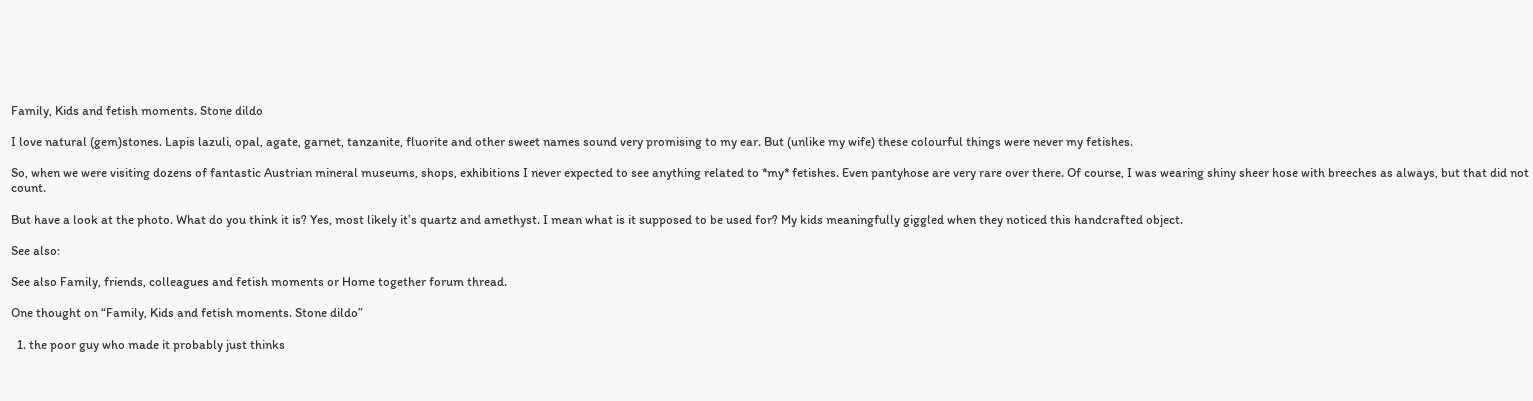Family, Kids and fetish moments. Stone dildo

I love natural (gem)stones. Lapis lazuli, opal, agate, garnet, tanzanite, fluorite and other sweet names sound very promising to my ear. But (unlike my wife) these colourful things were never my fetishes.

So, when we were visiting dozens of fantastic Austrian mineral museums, shops, exhibitions I never expected to see anything related to *my* fetishes. Even pantyhose are very rare over there. Of course, I was wearing shiny sheer hose with breeches as always, but that did not count.

But have a look at the photo. What do you think it is? Yes, most likely it’s quartz and amethyst. I mean what is it supposed to be used for? My kids meaningfully giggled when they noticed this handcrafted object.

See also:

See also Family, friends, colleagues and fetish moments or Home together forum thread.

One thought on “Family, Kids and fetish moments. Stone dildo”

  1. the poor guy who made it probably just thinks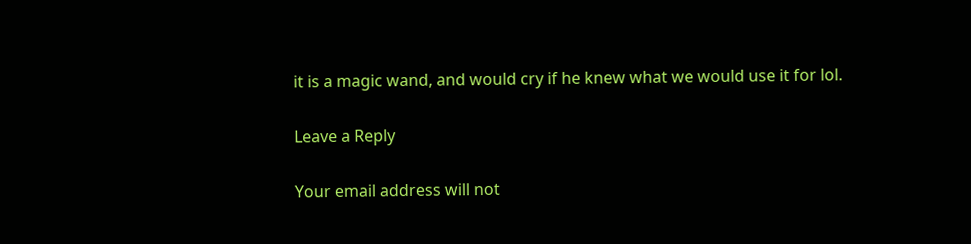it is a magic wand, and would cry if he knew what we would use it for lol.

Leave a Reply

Your email address will not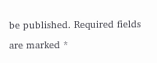be published. Required fields are marked *